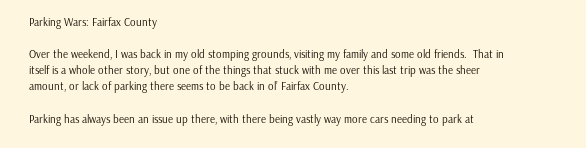Parking Wars: Fairfax County

Over the weekend, I was back in my old stomping grounds, visiting my family and some old friends.  That in itself is a whole other story, but one of the things that stuck with me over this last trip was the sheer amount, or lack of parking there seems to be back in ol’ Fairfax County.

Parking has always been an issue up there, with there being vastly way more cars needing to park at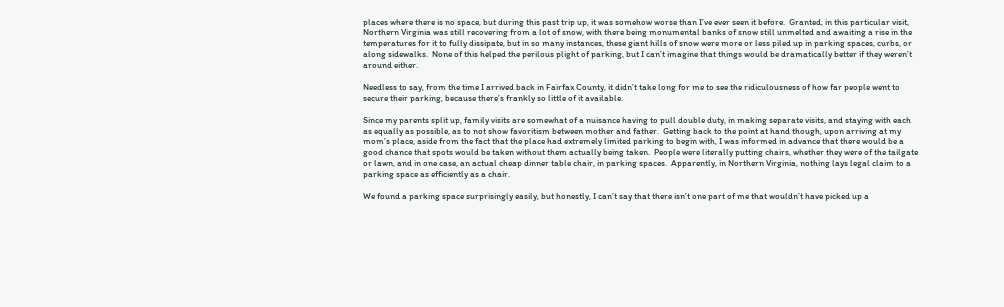places where there is no space, but during this past trip up, it was somehow worse than I’ve ever seen it before.  Granted, in this particular visit, Northern Virginia was still recovering from a lot of snow, with there being monumental banks of snow still unmelted and awaiting a rise in the temperatures for it to fully dissipate, but in so many instances, these giant hills of snow were more or less piled up in parking spaces, curbs, or along sidewalks.  None of this helped the perilous plight of parking, but I can’t imagine that things would be dramatically better if they weren’t around either.

Needless to say, from the time I arrived back in Fairfax County, it didn’t take long for me to see the ridiculousness of how far people went to secure their parking, because there’s frankly so little of it available.

Since my parents split up, family visits are somewhat of a nuisance having to pull double duty, in making separate visits, and staying with each as equally as possible, as to not show favoritism between mother and father.  Getting back to the point at hand though, upon arriving at my mom’s place, aside from the fact that the place had extremely limited parking to begin with, I was informed in advance that there would be a good chance that spots would be taken without them actually being taken.  People were literally putting chairs, whether they were of the tailgate or lawn, and in one case, an actual cheap dinner table chair, in parking spaces.  Apparently, in Northern Virginia, nothing lays legal claim to a parking space as efficiently as a chair.

We found a parking space surprisingly easily, but honestly, I can’t say that there isn’t one part of me that wouldn’t have picked up a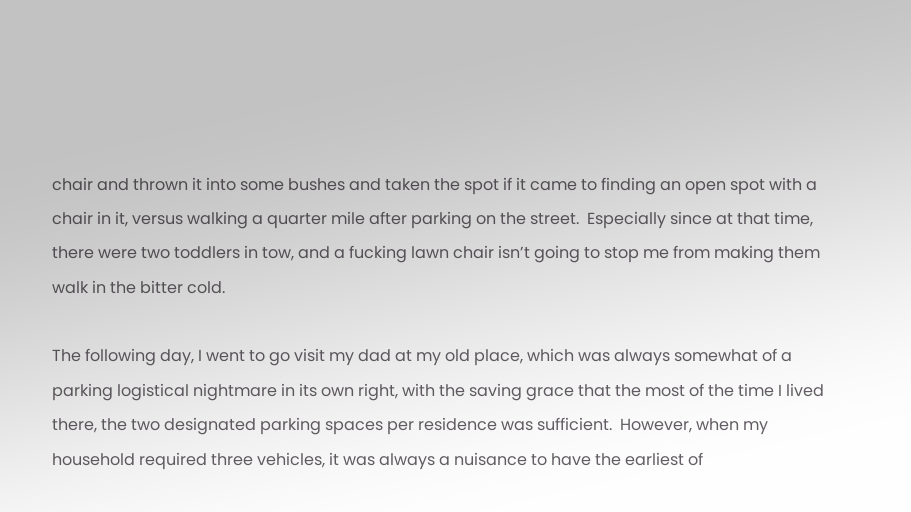chair and thrown it into some bushes and taken the spot if it came to finding an open spot with a chair in it, versus walking a quarter mile after parking on the street.  Especially since at that time, there were two toddlers in tow, and a fucking lawn chair isn’t going to stop me from making them walk in the bitter cold.

The following day, I went to go visit my dad at my old place, which was always somewhat of a parking logistical nightmare in its own right, with the saving grace that the most of the time I lived there, the two designated parking spaces per residence was sufficient.  However, when my household required three vehicles, it was always a nuisance to have the earliest of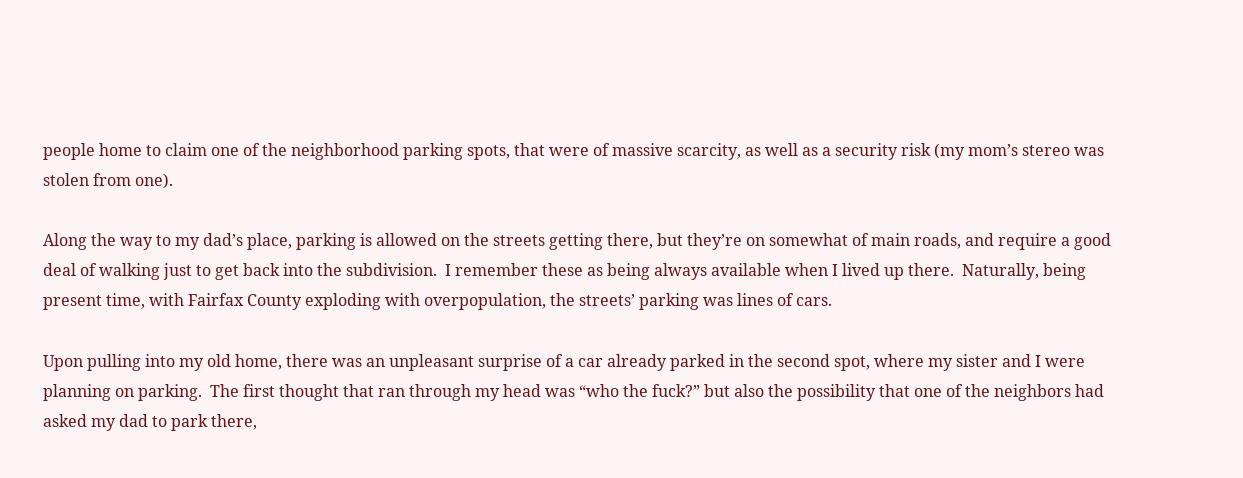people home to claim one of the neighborhood parking spots, that were of massive scarcity, as well as a security risk (my mom’s stereo was stolen from one).

Along the way to my dad’s place, parking is allowed on the streets getting there, but they’re on somewhat of main roads, and require a good deal of walking just to get back into the subdivision.  I remember these as being always available when I lived up there.  Naturally, being present time, with Fairfax County exploding with overpopulation, the streets’ parking was lines of cars.

Upon pulling into my old home, there was an unpleasant surprise of a car already parked in the second spot, where my sister and I were planning on parking.  The first thought that ran through my head was “who the fuck?” but also the possibility that one of the neighbors had asked my dad to park there,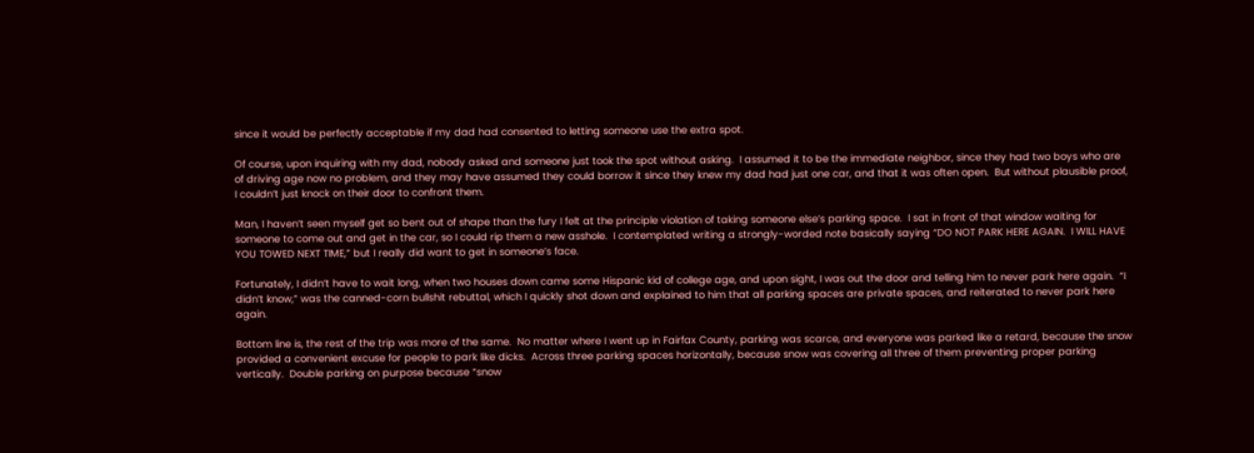since it would be perfectly acceptable if my dad had consented to letting someone use the extra spot.

Of course, upon inquiring with my dad, nobody asked and someone just took the spot without asking.  I assumed it to be the immediate neighbor, since they had two boys who are of driving age now no problem, and they may have assumed they could borrow it since they knew my dad had just one car, and that it was often open.  But without plausible proof, I couldn’t just knock on their door to confront them.

Man, I haven’t seen myself get so bent out of shape than the fury I felt at the principle violation of taking someone else’s parking space.  I sat in front of that window waiting for someone to come out and get in the car, so I could rip them a new asshole.  I contemplated writing a strongly-worded note basically saying “DO NOT PARK HERE AGAIN.  I WILL HAVE YOU TOWED NEXT TIME,” but I really did want to get in someone’s face.

Fortunately, I didn’t have to wait long, when two houses down came some Hispanic kid of college age, and upon sight, I was out the door and telling him to never park here again.  “I didn’t know,” was the canned-corn bullshit rebuttal, which I quickly shot down and explained to him that all parking spaces are private spaces, and reiterated to never park here again.

Bottom line is, the rest of the trip was more of the same.  No matter where I went up in Fairfax County, parking was scarce, and everyone was parked like a retard, because the snow provided a convenient excuse for people to park like dicks.  Across three parking spaces horizontally, because snow was covering all three of them preventing proper parking vertically.  Double parking on purpose because “snow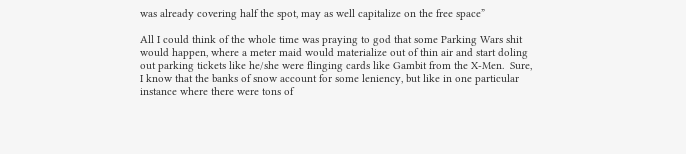was already covering half the spot, may as well capitalize on the free space”

All I could think of the whole time was praying to god that some Parking Wars shit would happen, where a meter maid would materialize out of thin air and start doling out parking tickets like he/she were flinging cards like Gambit from the X-Men.  Sure, I know that the banks of snow account for some leniency, but like in one particular instance where there were tons of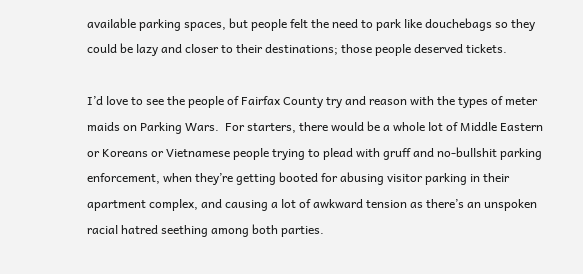available parking spaces, but people felt the need to park like douchebags so they could be lazy and closer to their destinations; those people deserved tickets.

I’d love to see the people of Fairfax County try and reason with the types of meter maids on Parking Wars.  For starters, there would be a whole lot of Middle Eastern or Koreans or Vietnamese people trying to plead with gruff and no-bullshit parking enforcement, when they’re getting booted for abusing visitor parking in their apartment complex, and causing a lot of awkward tension as there’s an unspoken racial hatred seething among both parties.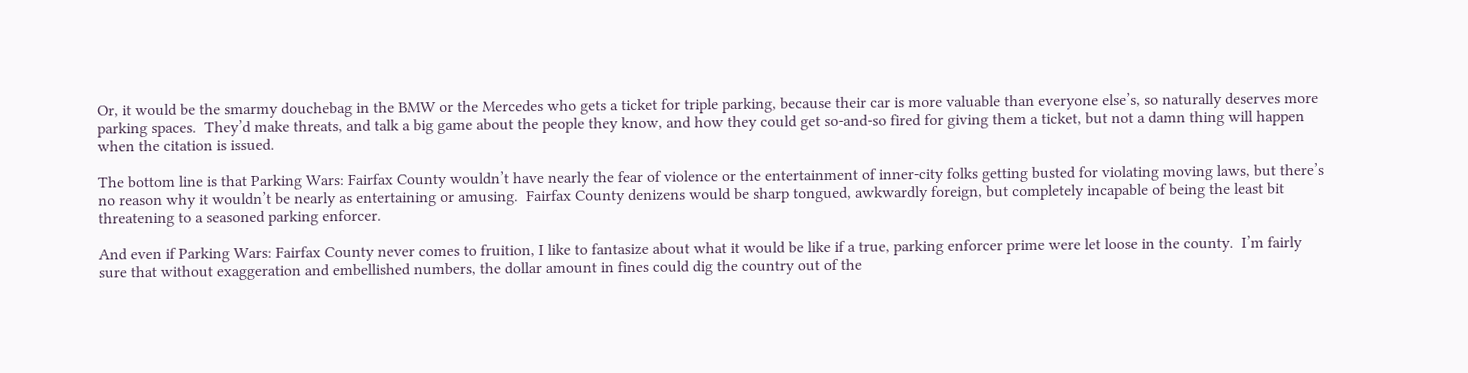Or, it would be the smarmy douchebag in the BMW or the Mercedes who gets a ticket for triple parking, because their car is more valuable than everyone else’s, so naturally deserves more parking spaces.  They’d make threats, and talk a big game about the people they know, and how they could get so-and-so fired for giving them a ticket, but not a damn thing will happen when the citation is issued.

The bottom line is that Parking Wars: Fairfax County wouldn’t have nearly the fear of violence or the entertainment of inner-city folks getting busted for violating moving laws, but there’s no reason why it wouldn’t be nearly as entertaining or amusing.  Fairfax County denizens would be sharp tongued, awkwardly foreign, but completely incapable of being the least bit threatening to a seasoned parking enforcer.

And even if Parking Wars: Fairfax County never comes to fruition, I like to fantasize about what it would be like if a true, parking enforcer prime were let loose in the county.  I’m fairly sure that without exaggeration and embellished numbers, the dollar amount in fines could dig the country out of the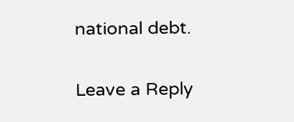national debt.

Leave a Reply